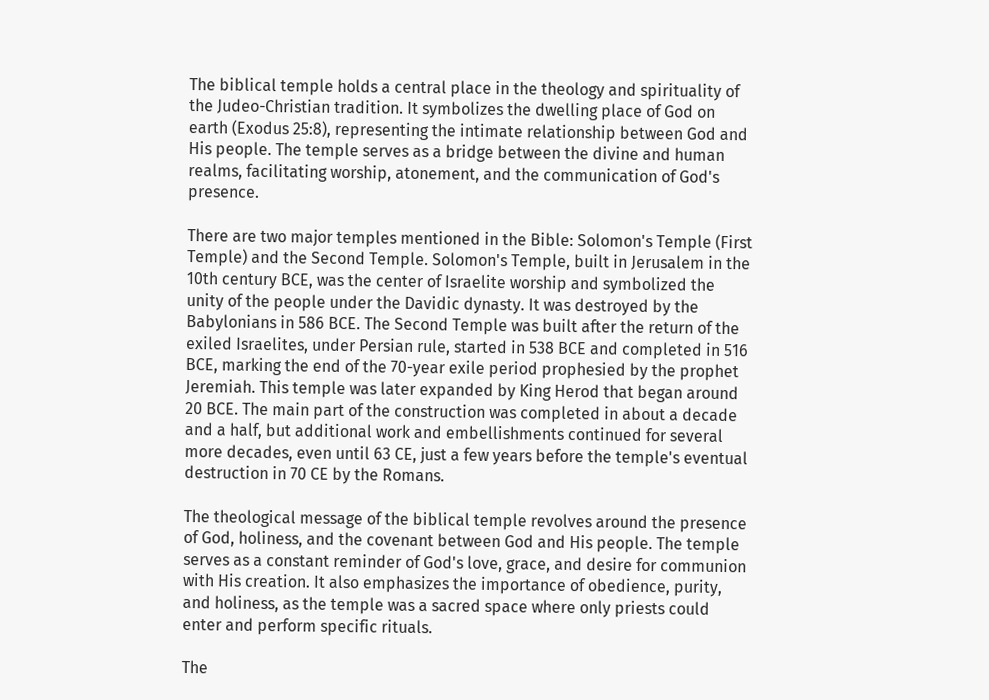The biblical temple holds a central place in the theology and spirituality of the Judeo-Christian tradition. It symbolizes the dwelling place of God on earth (Exodus 25:8), representing the intimate relationship between God and His people. The temple serves as a bridge between the divine and human realms, facilitating worship, atonement, and the communication of God's presence.

There are two major temples mentioned in the Bible: Solomon's Temple (First Temple) and the Second Temple. Solomon's Temple, built in Jerusalem in the 10th century BCE, was the center of Israelite worship and symbolized the unity of the people under the Davidic dynasty. It was destroyed by the Babylonians in 586 BCE. The Second Temple was built after the return of the exiled Israelites, under Persian rule, started in 538 BCE and completed in 516 BCE, marking the end of the 70-year exile period prophesied by the prophet Jeremiah. This temple was later expanded by King Herod that began around 20 BCE. The main part of the construction was completed in about a decade and a half, but additional work and embellishments continued for several more decades, even until 63 CE, just a few years before the temple's eventual destruction in 70 CE by the Romans.

The theological message of the biblical temple revolves around the presence of God, holiness, and the covenant between God and His people. The temple serves as a constant reminder of God's love, grace, and desire for communion with His creation. It also emphasizes the importance of obedience, purity, and holiness, as the temple was a sacred space where only priests could enter and perform specific rituals.

The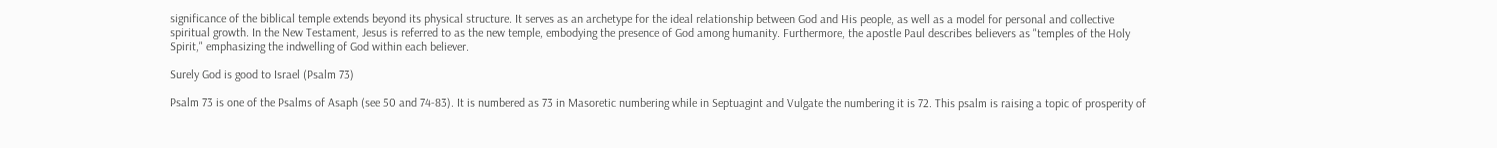significance of the biblical temple extends beyond its physical structure. It serves as an archetype for the ideal relationship between God and His people, as well as a model for personal and collective spiritual growth. In the New Testament, Jesus is referred to as the new temple, embodying the presence of God among humanity. Furthermore, the apostle Paul describes believers as "temples of the Holy Spirit," emphasizing the indwelling of God within each believer.

Surely God is good to Israel (Psalm 73)

Psalm 73 is one of the Psalms of Asaph (see 50 and 74-83). It is numbered as 73 in Masoretic numbering while in Septuagint and Vulgate the numbering it is 72. This psalm is raising a topic of prosperity of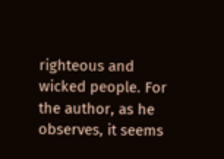righteous and wicked people. For the author, as he observes, it seems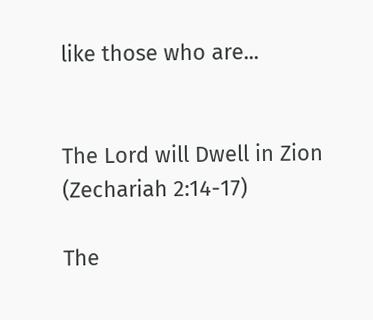like those who are...


The Lord will Dwell in Zion (Zechariah 2:14-17)

The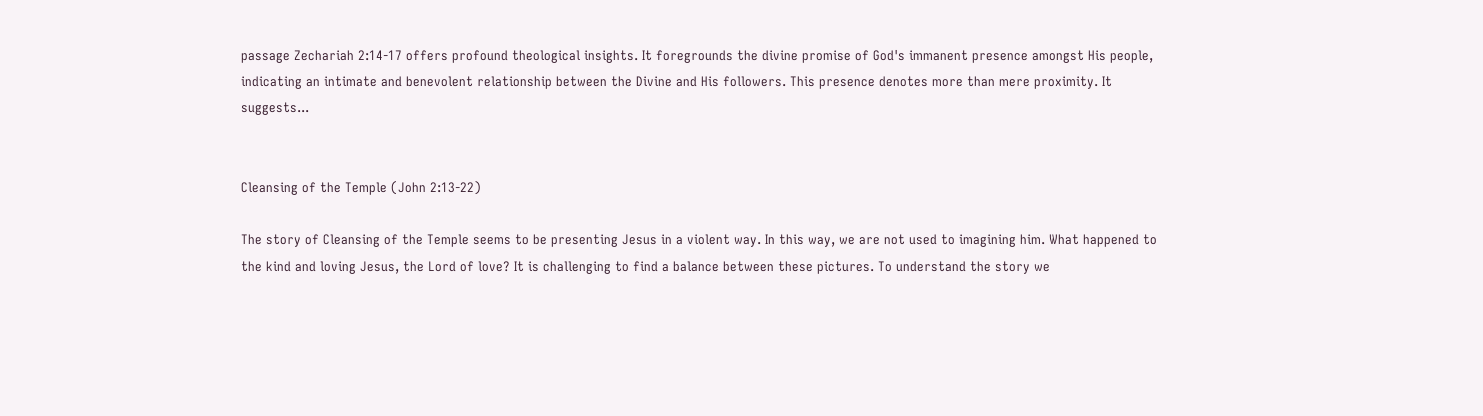passage Zechariah 2:14-17 offers profound theological insights. It foregrounds the divine promise of God's immanent presence amongst His people, indicating an intimate and benevolent relationship between the Divine and His followers. This presence denotes more than mere proximity. It suggests...


Cleansing of the Temple (John 2:13-22)

The story of Cleansing of the Temple seems to be presenting Jesus in a violent way. In this way, we are not used to imagining him. What happened to the kind and loving Jesus, the Lord of love? It is challenging to find a balance between these pictures. To understand the story we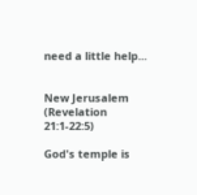need a little help...


New Jerusalem (Revelation 21:1-22:5)

God's temple is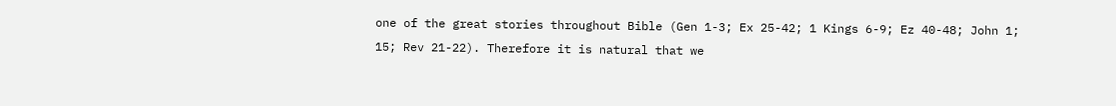one of the great stories throughout Bible (Gen 1-3; Ex 25-42; 1 Kings 6-9; Ez 40-48; John 1; 15; Rev 21-22). Therefore it is natural that we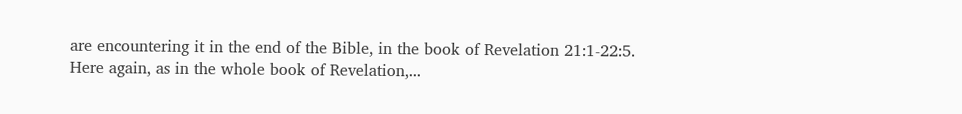are encountering it in the end of the Bible, in the book of Revelation 21:1-22:5. Here again, as in the whole book of Revelation,...